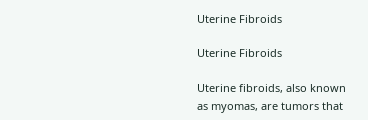Uterine Fibroids

Uterine Fibroids

Uterine fibroids, also known as myomas, are tumors that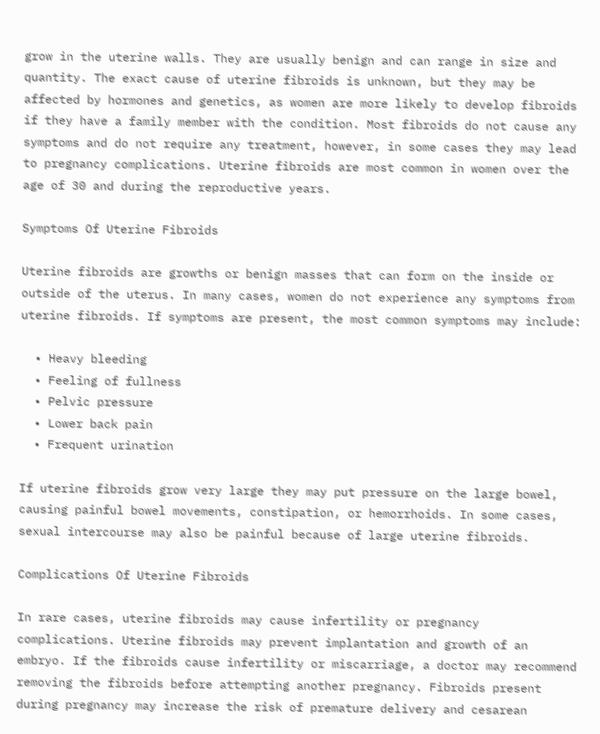grow in the uterine walls. They are usually benign and can range in size and quantity. The exact cause of uterine fibroids is unknown, but they may be affected by hormones and genetics, as women are more likely to develop fibroids if they have a family member with the condition. Most fibroids do not cause any symptoms and do not require any treatment, however, in some cases they may lead to pregnancy complications. Uterine fibroids are most common in women over the age of 30 and during the reproductive years.

Symptoms Of Uterine Fibroids

Uterine fibroids are growths or benign masses that can form on the inside or outside of the uterus. In many cases, women do not experience any symptoms from uterine fibroids. If symptoms are present, the most common symptoms may include:

  • Heavy bleeding
  • Feeling of fullness
  • Pelvic pressure
  • Lower back pain
  • Frequent urination

If uterine fibroids grow very large they may put pressure on the large bowel, causing painful bowel movements, constipation, or hemorrhoids. In some cases, sexual intercourse may also be painful because of large uterine fibroids.

Complications Of Uterine Fibroids

In rare cases, uterine fibroids may cause infertility or pregnancy complications. Uterine fibroids may prevent implantation and growth of an embryo. If the fibroids cause infertility or miscarriage, a doctor may recommend removing the fibroids before attempting another pregnancy. Fibroids present during pregnancy may increase the risk of premature delivery and cesarean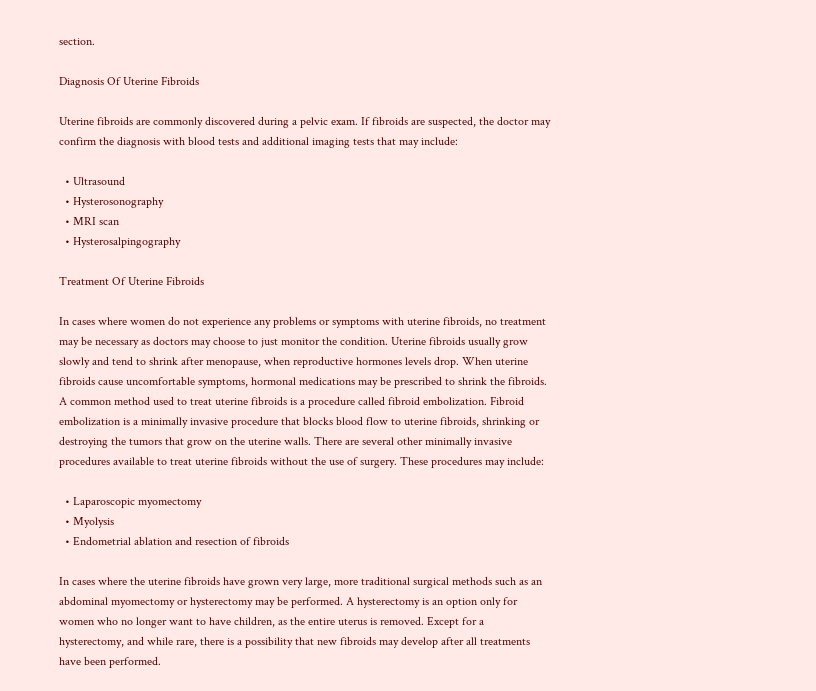section.

Diagnosis Of Uterine Fibroids

Uterine fibroids are commonly discovered during a pelvic exam. If fibroids are suspected, the doctor may confirm the diagnosis with blood tests and additional imaging tests that may include:

  • Ultrasound
  • Hysterosonography
  • MRI scan
  • Hysterosalpingography

Treatment Of Uterine Fibroids

In cases where women do not experience any problems or symptoms with uterine fibroids, no treatment may be necessary as doctors may choose to just monitor the condition. Uterine fibroids usually grow slowly and tend to shrink after menopause, when reproductive hormones levels drop. When uterine fibroids cause uncomfortable symptoms, hormonal medications may be prescribed to shrink the fibroids. A common method used to treat uterine fibroids is a procedure called fibroid embolization. Fibroid embolization is a minimally invasive procedure that blocks blood flow to uterine fibroids, shrinking or destroying the tumors that grow on the uterine walls. There are several other minimally invasive procedures available to treat uterine fibroids without the use of surgery. These procedures may include:

  • Laparoscopic myomectomy
  • Myolysis
  • Endometrial ablation and resection of fibroids

In cases where the uterine fibroids have grown very large, more traditional surgical methods such as an abdominal myomectomy or hysterectomy may be performed. A hysterectomy is an option only for women who no longer want to have children, as the entire uterus is removed. Except for a hysterectomy, and while rare, there is a possibility that new fibroids may develop after all treatments have been performed.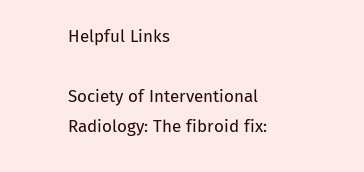Helpful Links

Society of Interventional Radiology: The fibroid fix: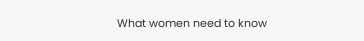What women need to know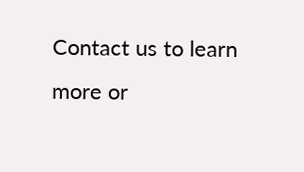Contact us to learn more or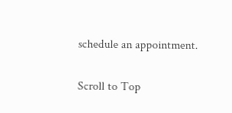schedule an appointment.

Scroll to Top